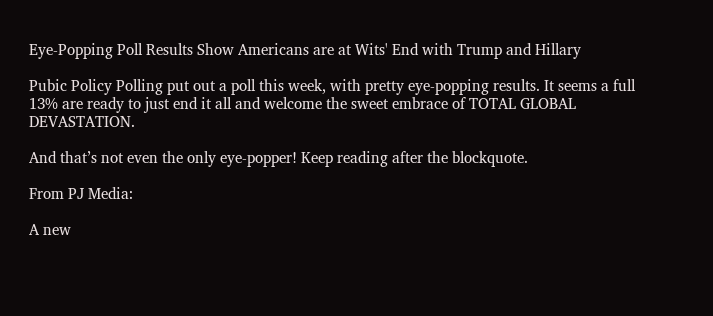Eye-Popping Poll Results Show Americans are at Wits' End with Trump and Hillary

Pubic Policy Polling put out a poll this week, with pretty eye-popping results. It seems a full 13% are ready to just end it all and welcome the sweet embrace of TOTAL GLOBAL DEVASTATION.

And that’s not even the only eye-popper! Keep reading after the blockquote.

From PJ Media:

A new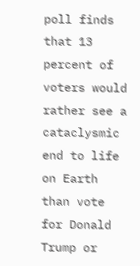poll finds that 13 percent of voters would rather see a cataclysmic end to life on Earth than vote for Donald Trump or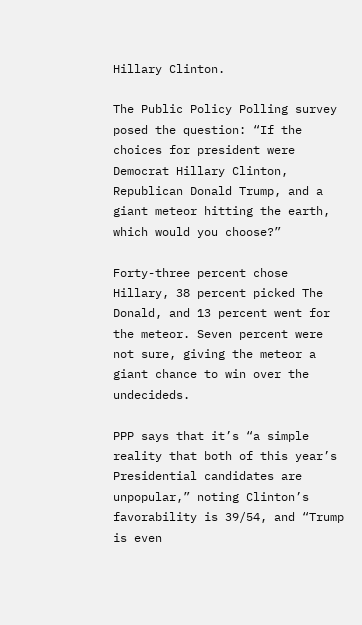Hillary Clinton.

The Public Policy Polling survey posed the question: “If the choices for president were Democrat Hillary Clinton, Republican Donald Trump, and a giant meteor hitting the earth, which would you choose?”

Forty-three percent chose Hillary, 38 percent picked The Donald, and 13 percent went for the meteor. Seven percent were not sure, giving the meteor a giant chance to win over the undecideds.

PPP says that it’s “a simple reality that both of this year’s Presidential candidates are unpopular,” noting Clinton’s favorability is 39/54, and “Trump is even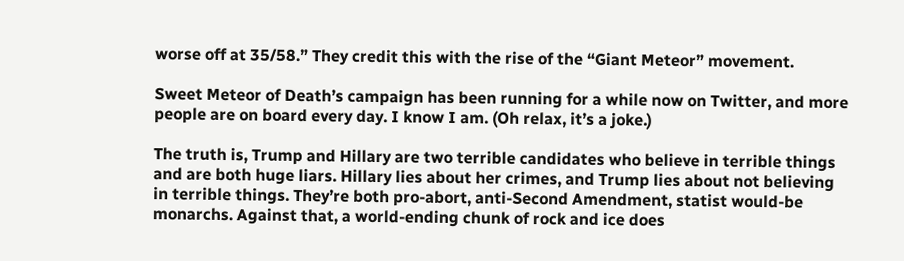worse off at 35/58.” They credit this with the rise of the “Giant Meteor” movement.

Sweet Meteor of Death’s campaign has been running for a while now on Twitter, and more people are on board every day. I know I am. (Oh relax, it’s a joke.)

The truth is, Trump and Hillary are two terrible candidates who believe in terrible things and are both huge liars. Hillary lies about her crimes, and Trump lies about not believing in terrible things. They’re both pro-abort, anti-Second Amendment, statist would-be monarchs. Against that, a world-ending chunk of rock and ice does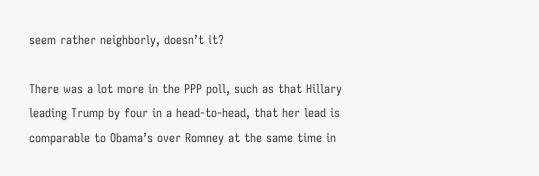seem rather neighborly, doesn’t it?

There was a lot more in the PPP poll, such as that Hillary leading Trump by four in a head-to-head, that her lead is comparable to Obama’s over Romney at the same time in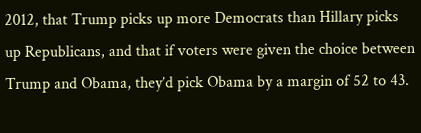2012, that Trump picks up more Democrats than Hillary picks up Republicans, and that if voters were given the choice between Trump and Obama, they’d pick Obama by a margin of 52 to 43.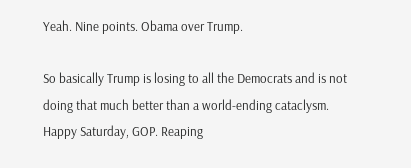Yeah. Nine points. Obama over Trump.

So basically Trump is losing to all the Democrats and is not doing that much better than a world-ending cataclysm. Happy Saturday, GOP. Reaping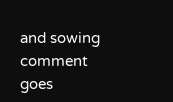and sowing comment goes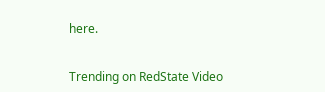here.


Trending on RedState Video